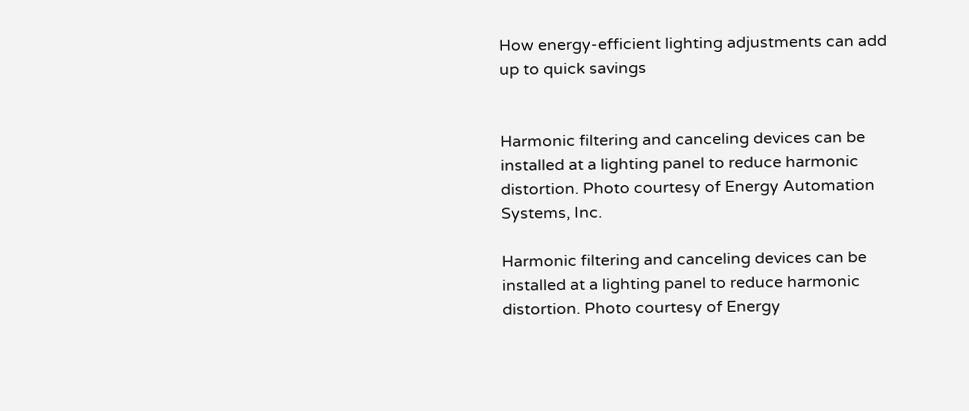How energy-efficient lighting adjustments can add up to quick savings


Harmonic filtering and canceling devices can be installed at a lighting panel to reduce harmonic distortion. Photo courtesy of Energy Automation Systems, Inc.

Harmonic filtering and canceling devices can be installed at a lighting panel to reduce harmonic distortion. Photo courtesy of Energy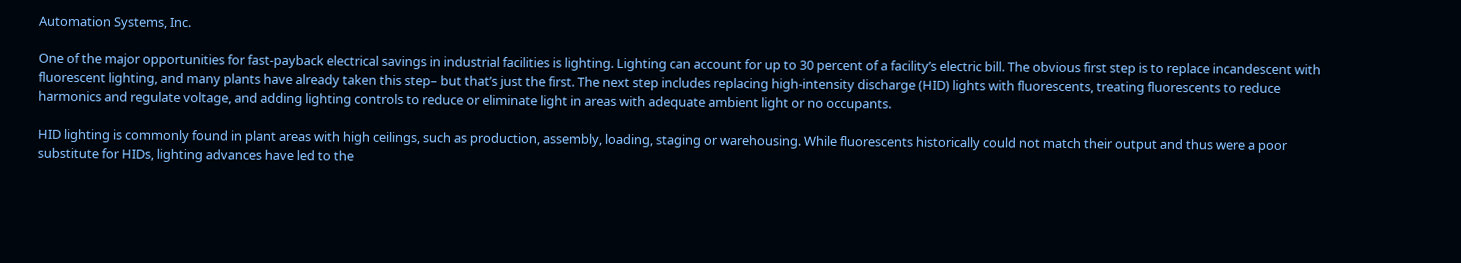Automation Systems, Inc.

One of the major opportunities for fast-payback electrical savings in industrial facilities is lighting. Lighting can account for up to 30 percent of a facility’s electric bill. The obvious first step is to replace incandescent with fluorescent lighting, and many plants have already taken this step– but that’s just the first. The next step includes replacing high-intensity discharge (HID) lights with fluorescents, treating fluorescents to reduce harmonics and regulate voltage, and adding lighting controls to reduce or eliminate light in areas with adequate ambient light or no occupants.

HID lighting is commonly found in plant areas with high ceilings, such as production, assembly, loading, staging or warehousing. While fluorescents historically could not match their output and thus were a poor substitute for HIDs, lighting advances have led to the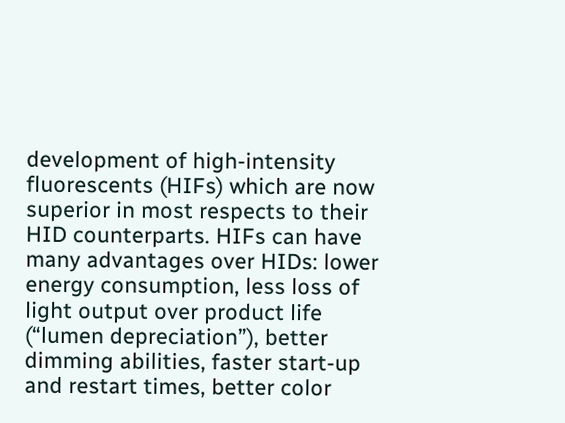development of high-intensity fluorescents (HIFs) which are now superior in most respects to their HID counterparts. HIFs can have many advantages over HIDs: lower energy consumption, less loss of light output over product life (“lumen depreciation”), better dimming abilities, faster start-up and restart times, better color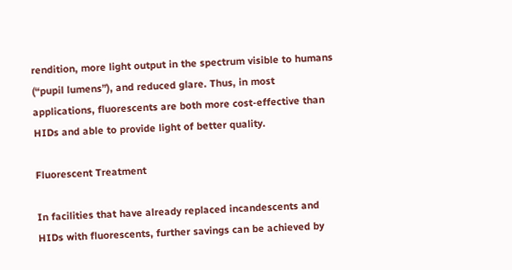rendition, more light output in the spectrum visible to humans (“pupil lumens”), and reduced glare. Thus, in most applications, fluorescents are both more cost-effective than HIDs and able to provide light of better quality.

Fluorescent Treatment

In facilities that have already replaced incandescents and HIDs with fluorescents, further savings can be achieved by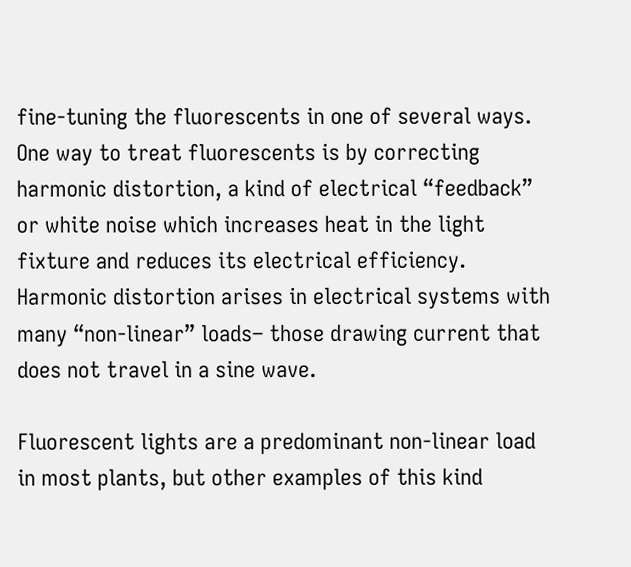fine-tuning the fluorescents in one of several ways. One way to treat fluorescents is by correcting harmonic distortion, a kind of electrical “feedback” or white noise which increases heat in the light fixture and reduces its electrical efficiency. Harmonic distortion arises in electrical systems with many “non-linear” loads– those drawing current that does not travel in a sine wave.

Fluorescent lights are a predominant non-linear load in most plants, but other examples of this kind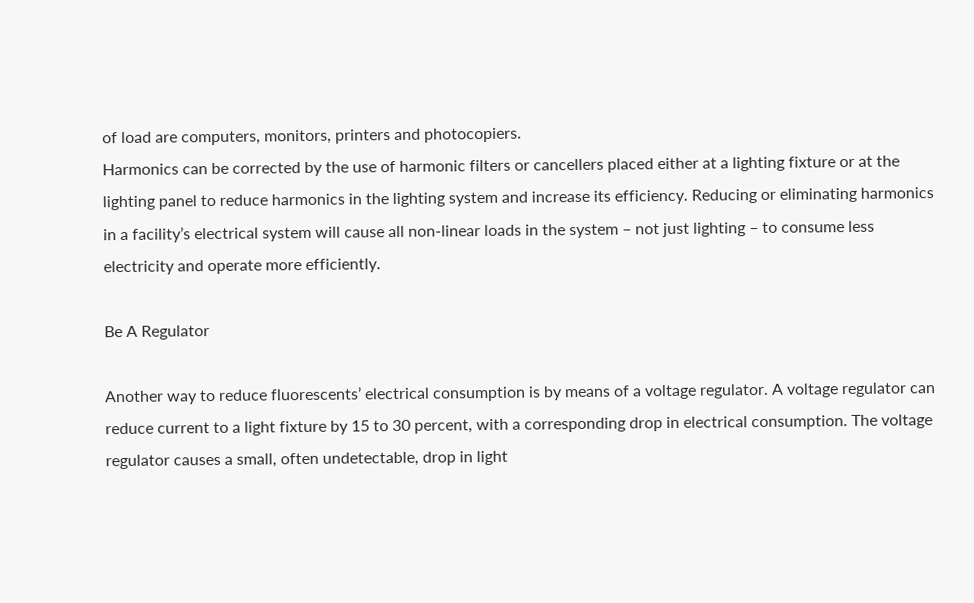of load are computers, monitors, printers and photocopiers.
Harmonics can be corrected by the use of harmonic filters or cancellers placed either at a lighting fixture or at the lighting panel to reduce harmonics in the lighting system and increase its efficiency. Reducing or eliminating harmonics in a facility’s electrical system will cause all non-linear loads in the system – not just lighting – to consume less electricity and operate more efficiently.

Be A Regulator

Another way to reduce fluorescents’ electrical consumption is by means of a voltage regulator. A voltage regulator can reduce current to a light fixture by 15 to 30 percent, with a corresponding drop in electrical consumption. The voltage regulator causes a small, often undetectable, drop in light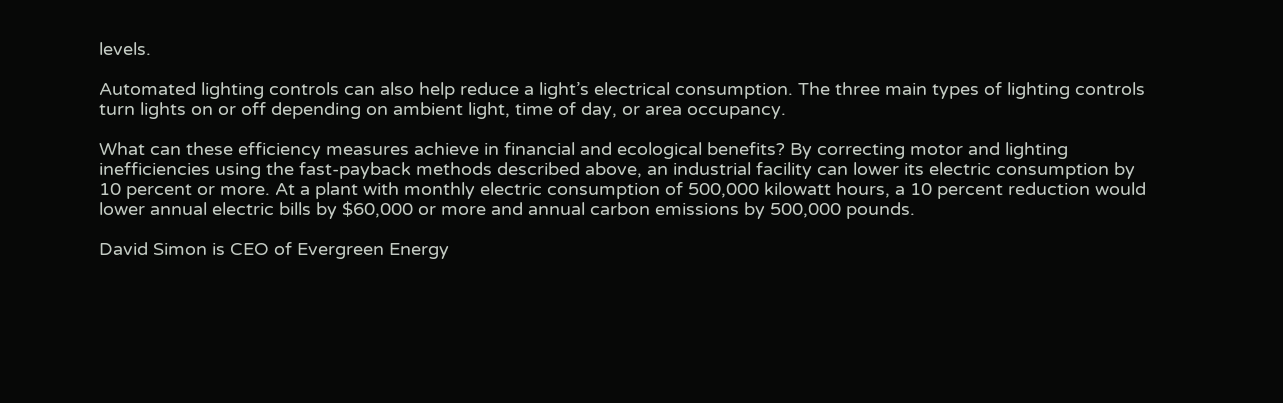levels.

Automated lighting controls can also help reduce a light’s electrical consumption. The three main types of lighting controls turn lights on or off depending on ambient light, time of day, or area occupancy.

What can these efficiency measures achieve in financial and ecological benefits? By correcting motor and lighting inefficiencies using the fast-payback methods described above, an industrial facility can lower its electric consumption by 10 percent or more. At a plant with monthly electric consumption of 500,000 kilowatt hours, a 10 percent reduction would lower annual electric bills by $60,000 or more and annual carbon emissions by 500,000 pounds.

David Simon is CEO of Evergreen Energy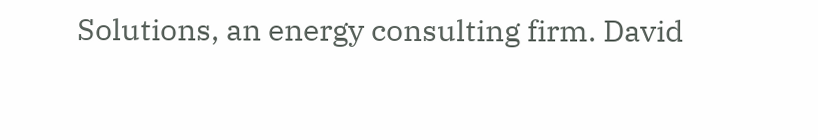Solutions, an energy consulting firm. David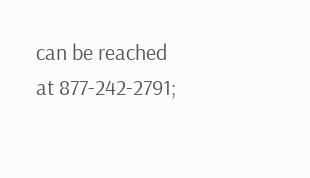can be reached at 877-242-2791;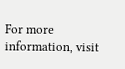For more information, visit